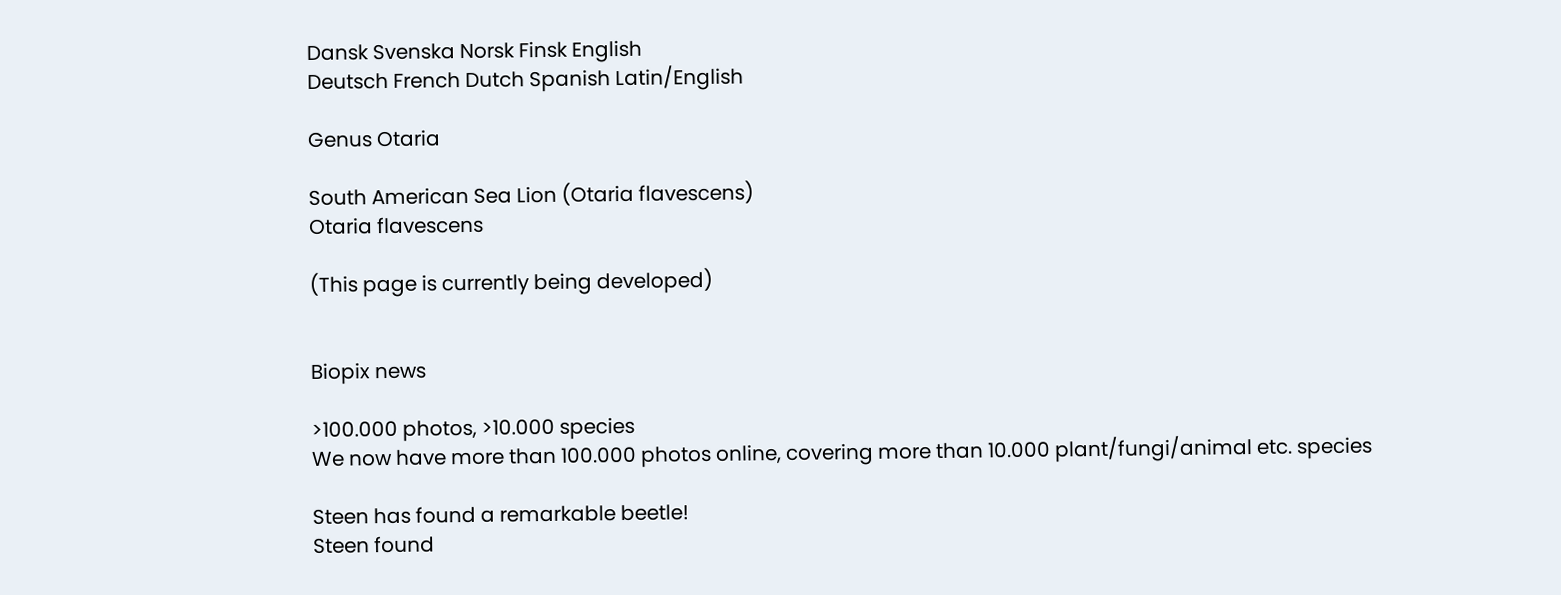Dansk Svenska Norsk Finsk English
Deutsch French Dutch Spanish Latin/English

Genus Otaria

South American Sea Lion (Otaria flavescens)
Otaria flavescens

(This page is currently being developed)


Biopix news

>100.000 photos, >10.000 species
We now have more than 100.000 photos online, covering more than 10.000 plant/fungi/animal etc. species

Steen has found a remarkable beetle!
Steen found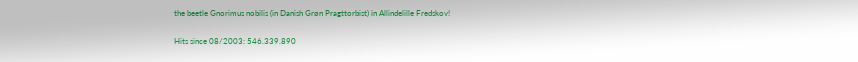the beetle Gnorimus nobilis (in Danish Grøn Pragttorbist) in Allindelille Fredskov!

Hits since 08/2003: 546.339.890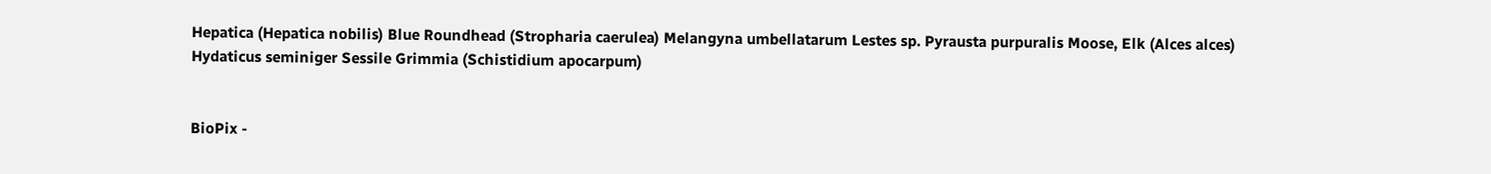Hepatica (Hepatica nobilis) Blue Roundhead (Stropharia caerulea) Melangyna umbellatarum Lestes sp. Pyrausta purpuralis Moose, Elk (Alces alces) Hydaticus seminiger Sessile Grimmia (Schistidium apocarpum)


BioPix -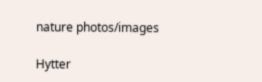nature photos/images

Hytter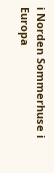i Norden Sommerhuse i Europa